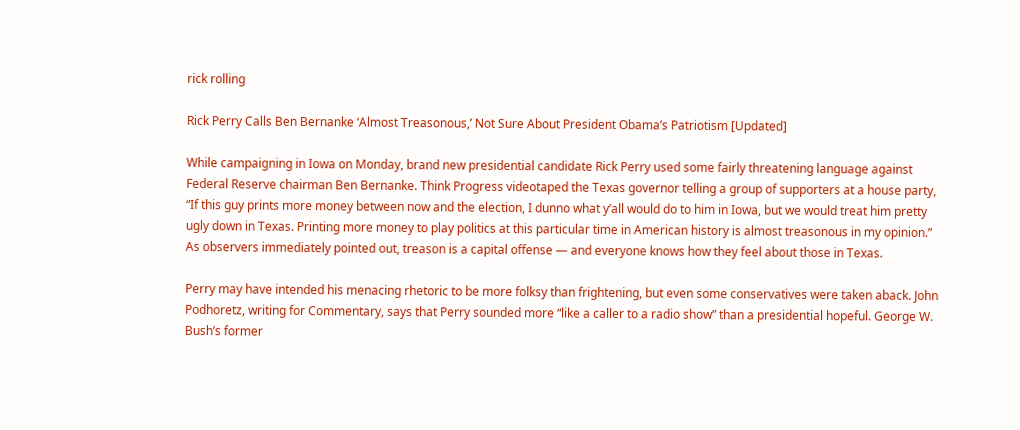rick rolling

Rick Perry Calls Ben Bernanke ‘Almost Treasonous,’ Not Sure About President Obama’s Patriotism [Updated]

While campaigning in Iowa on Monday, brand new presidential candidate Rick Perry used some fairly threatening language against Federal Reserve chairman Ben Bernanke. Think Progress videotaped the Texas governor telling a group of supporters at a house party, “If this guy prints more money between now and the election, I dunno what y’all would do to him in Iowa, but we would treat him pretty ugly down in Texas. Printing more money to play politics at this particular time in American history is almost treasonous in my opinion.” As observers immediately pointed out, treason is a capital offense — and everyone knows how they feel about those in Texas.

Perry may have intended his menacing rhetoric to be more folksy than frightening, but even some conservatives were taken aback. John Podhoretz, writing for Commentary, says that Perry sounded more “like a caller to a radio show” than a presidential hopeful. George W. Bush’s former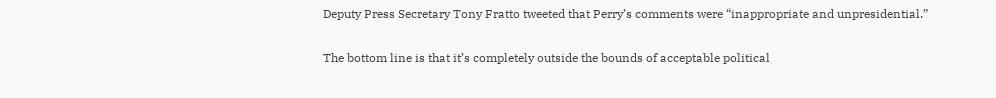Deputy Press Secretary Tony Fratto tweeted that Perry’s comments were “inappropriate and unpresidential.”

The bottom line is that it’s completely outside the bounds of acceptable political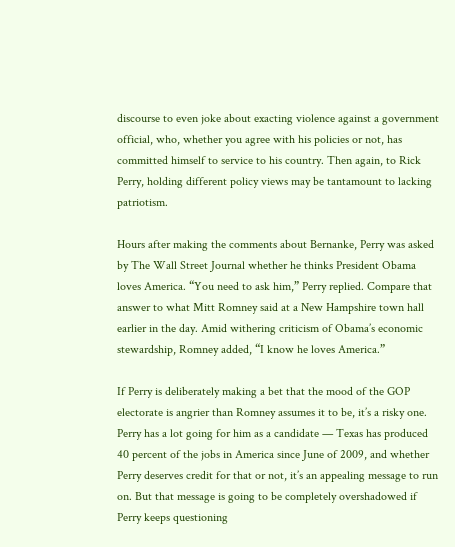discourse to even joke about exacting violence against a government official, who, whether you agree with his policies or not, has committed himself to service to his country. Then again, to Rick Perry, holding different policy views may be tantamount to lacking patriotism.

Hours after making the comments about Bernanke, Perry was asked by The Wall Street Journal whether he thinks President Obama loves America. “You need to ask him,” Perry replied. Compare that answer to what Mitt Romney said at a New Hampshire town hall earlier in the day. Amid withering criticism of Obama’s economic stewardship, Romney added, “I know he loves America.”

If Perry is deliberately making a bet that the mood of the GOP electorate is angrier than Romney assumes it to be, it’s a risky one. Perry has a lot going for him as a candidate — Texas has produced 40 percent of the jobs in America since June of 2009, and whether Perry deserves credit for that or not, it’s an appealing message to run on. But that message is going to be completely overshadowed if Perry keeps questioning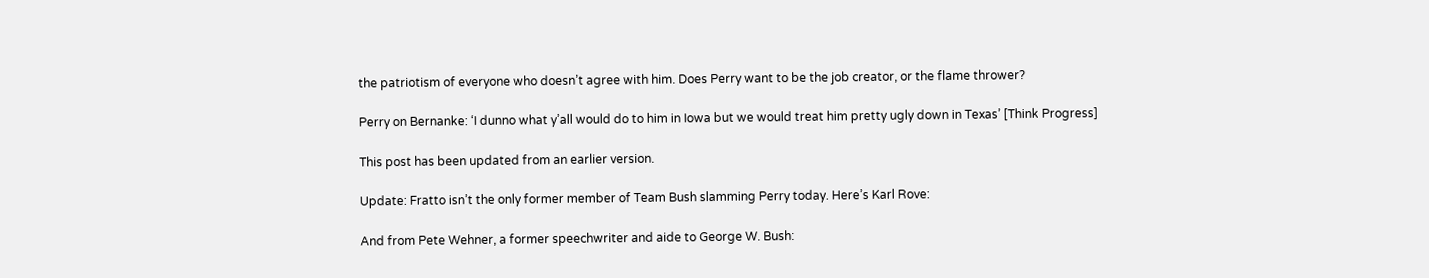the patriotism of everyone who doesn’t agree with him. Does Perry want to be the job creator, or the flame thrower?

Perry on Bernanke: ‘I dunno what y’all would do to him in Iowa but we would treat him pretty ugly down in Texas’ [Think Progress]

This post has been updated from an earlier version.

Update: Fratto isn’t the only former member of Team Bush slamming Perry today. Here’s Karl Rove:

And from Pete Wehner, a former speechwriter and aide to George W. Bush: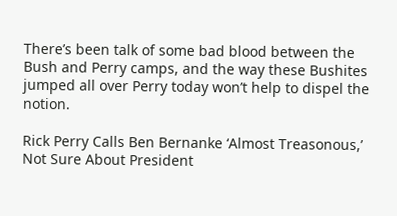There’s been talk of some bad blood between the Bush and Perry camps, and the way these Bushites jumped all over Perry today won’t help to dispel the notion.

Rick Perry Calls Ben Bernanke ‘Almost Treasonous,’ Not Sure About President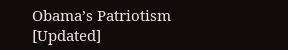Obama’s Patriotism [Updated]